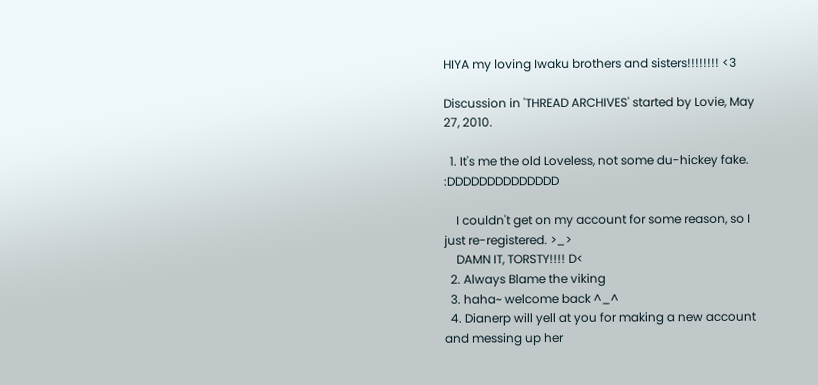HIYA my loving Iwaku brothers and sisters!!!!!!!! <3

Discussion in 'THREAD ARCHIVES' started by Lovie, May 27, 2010.

  1. It's me the old Loveless, not some du-hickey fake. :DDDDDDDDDDDDDD

    I couldn't get on my account for some reason, so I just re-registered. >_>
    DAMN IT, TORSTY!!!! D<
  2. Always Blame the viking
  3. haha~ welcome back ^_^
  4. Dianerp will yell at you for making a new account and messing up her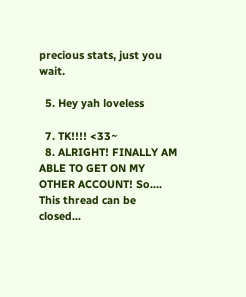precious stats, just you wait.

  5. Hey yah loveless

  7. TK!!!! <33~
  8. ALRIGHT! FINALLY AM ABLE TO GET ON MY OTHER ACCOUNT! So.... This thread can be closed...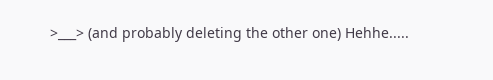>___> (and probably deleting the other one) Hehhe.....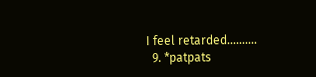I feel retarded..........
  9. *patpats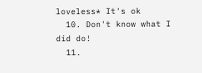loveless* It's ok
  10. Don't know what I did do!
  11.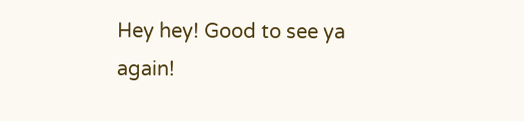Hey hey! Good to see ya again!